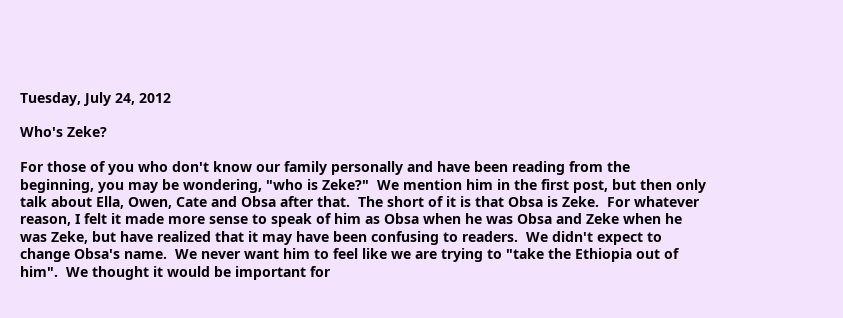Tuesday, July 24, 2012

Who's Zeke?

For those of you who don't know our family personally and have been reading from the beginning, you may be wondering, "who is Zeke?"  We mention him in the first post, but then only talk about Ella, Owen, Cate and Obsa after that.  The short of it is that Obsa is Zeke.  For whatever reason, I felt it made more sense to speak of him as Obsa when he was Obsa and Zeke when he was Zeke, but have realized that it may have been confusing to readers.  We didn't expect to change Obsa's name.  We never want him to feel like we are trying to "take the Ethiopia out of him".  We thought it would be important for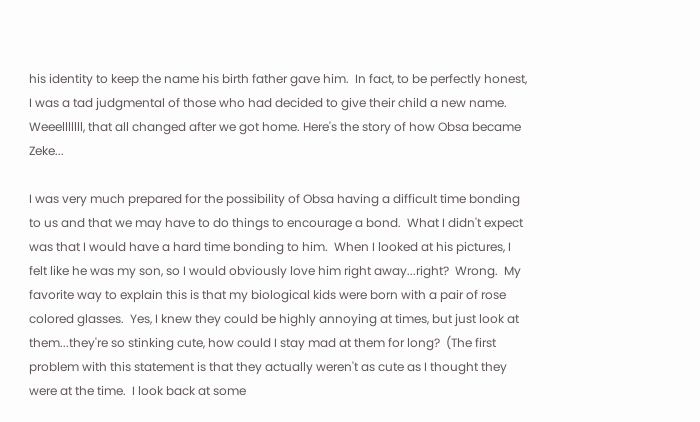his identity to keep the name his birth father gave him.  In fact, to be perfectly honest, I was a tad judgmental of those who had decided to give their child a new name.  Weeelllllll, that all changed after we got home. Here's the story of how Obsa became Zeke...

I was very much prepared for the possibility of Obsa having a difficult time bonding to us and that we may have to do things to encourage a bond.  What I didn't expect was that I would have a hard time bonding to him.  When I looked at his pictures, I felt like he was my son, so I would obviously love him right away...right?  Wrong.  My favorite way to explain this is that my biological kids were born with a pair of rose colored glasses.  Yes, I knew they could be highly annoying at times, but just look at them...they're so stinking cute, how could I stay mad at them for long?  (The first problem with this statement is that they actually weren't as cute as I thought they were at the time.  I look back at some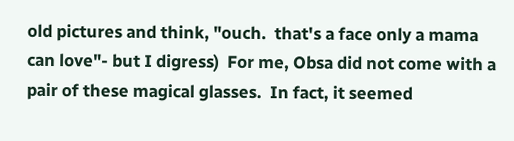old pictures and think, "ouch.  that's a face only a mama can love"- but I digress)  For me, Obsa did not come with a pair of these magical glasses.  In fact, it seemed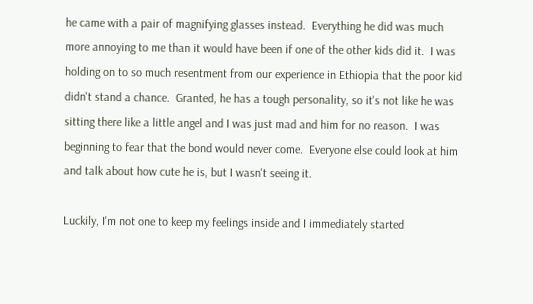he came with a pair of magnifying glasses instead.  Everything he did was much more annoying to me than it would have been if one of the other kids did it.  I was holding on to so much resentment from our experience in Ethiopia that the poor kid didn't stand a chance.  Granted, he has a tough personality, so it's not like he was sitting there like a little angel and I was just mad and him for no reason.  I was beginning to fear that the bond would never come.  Everyone else could look at him and talk about how cute he is, but I wasn't seeing it.

Luckily, I'm not one to keep my feelings inside and I immediately started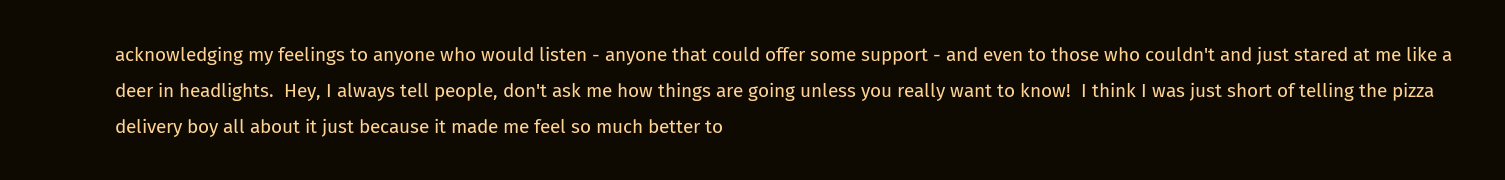acknowledging my feelings to anyone who would listen - anyone that could offer some support - and even to those who couldn't and just stared at me like a deer in headlights.  Hey, I always tell people, don't ask me how things are going unless you really want to know!  I think I was just short of telling the pizza delivery boy all about it just because it made me feel so much better to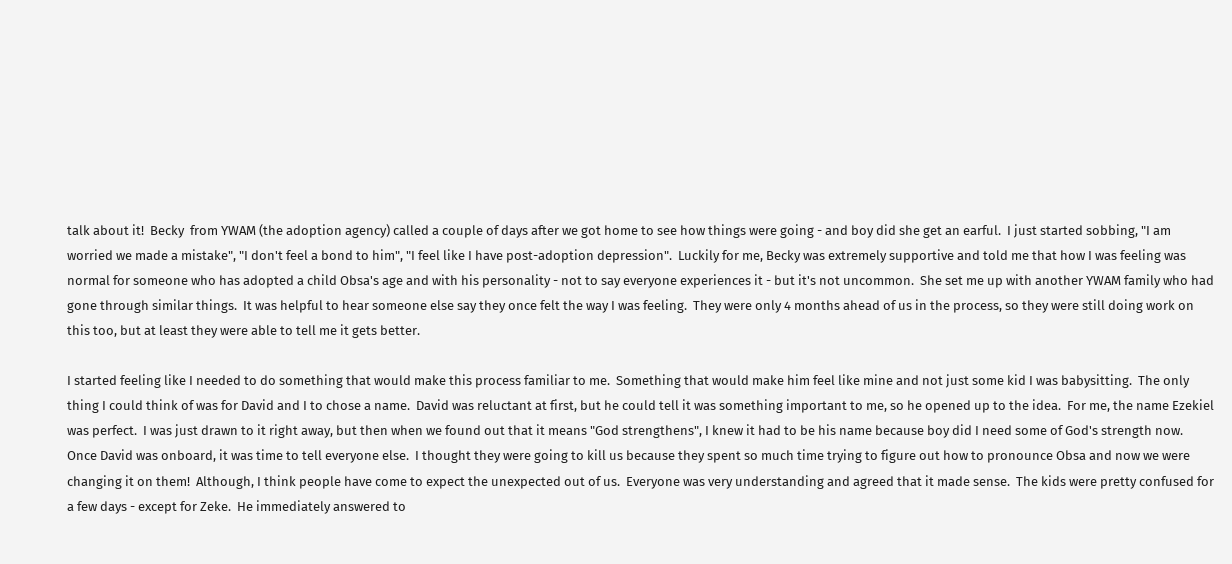talk about it!  Becky  from YWAM (the adoption agency) called a couple of days after we got home to see how things were going - and boy did she get an earful.  I just started sobbing, "I am worried we made a mistake", "I don't feel a bond to him", "I feel like I have post-adoption depression".  Luckily for me, Becky was extremely supportive and told me that how I was feeling was normal for someone who has adopted a child Obsa's age and with his personality - not to say everyone experiences it - but it's not uncommon.  She set me up with another YWAM family who had gone through similar things.  It was helpful to hear someone else say they once felt the way I was feeling.  They were only 4 months ahead of us in the process, so they were still doing work on this too, but at least they were able to tell me it gets better.

I started feeling like I needed to do something that would make this process familiar to me.  Something that would make him feel like mine and not just some kid I was babysitting.  The only thing I could think of was for David and I to chose a name.  David was reluctant at first, but he could tell it was something important to me, so he opened up to the idea.  For me, the name Ezekiel was perfect.  I was just drawn to it right away, but then when we found out that it means "God strengthens", I knew it had to be his name because boy did I need some of God's strength now.  Once David was onboard, it was time to tell everyone else.  I thought they were going to kill us because they spent so much time trying to figure out how to pronounce Obsa and now we were changing it on them!  Although, I think people have come to expect the unexpected out of us.  Everyone was very understanding and agreed that it made sense.  The kids were pretty confused for a few days - except for Zeke.  He immediately answered to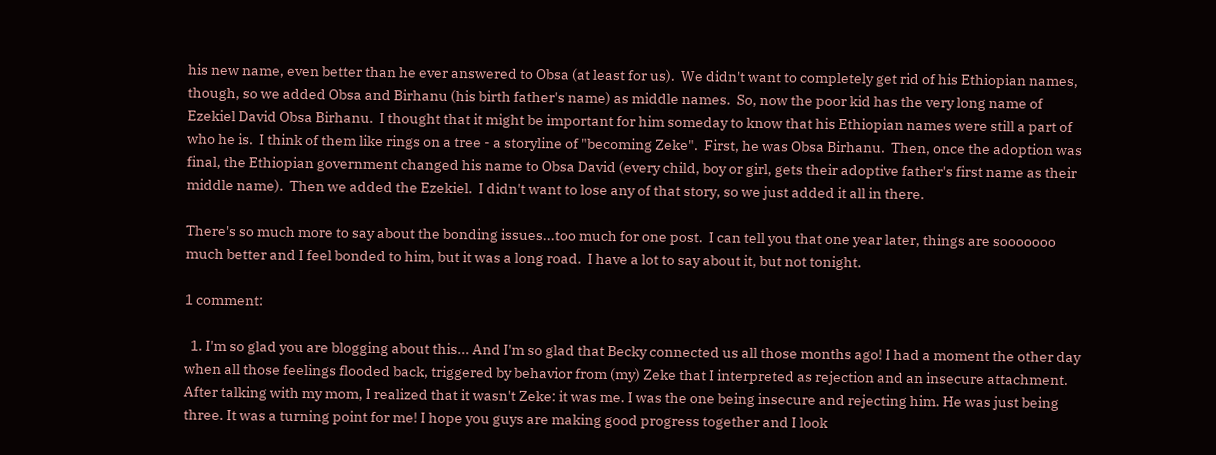his new name, even better than he ever answered to Obsa (at least for us).  We didn't want to completely get rid of his Ethiopian names, though, so we added Obsa and Birhanu (his birth father's name) as middle names.  So, now the poor kid has the very long name of Ezekiel David Obsa Birhanu.  I thought that it might be important for him someday to know that his Ethiopian names were still a part of who he is.  I think of them like rings on a tree - a storyline of "becoming Zeke".  First, he was Obsa Birhanu.  Then, once the adoption was final, the Ethiopian government changed his name to Obsa David (every child, boy or girl, gets their adoptive father's first name as their middle name).  Then we added the Ezekiel.  I didn't want to lose any of that story, so we just added it all in there.

There's so much more to say about the bonding issues...too much for one post.  I can tell you that one year later, things are sooooooo much better and I feel bonded to him, but it was a long road.  I have a lot to say about it, but not tonight.

1 comment:

  1. I'm so glad you are blogging about this... And I'm so glad that Becky connected us all those months ago! I had a moment the other day when all those feelings flooded back, triggered by behavior from (my) Zeke that I interpreted as rejection and an insecure attachment. After talking with my mom, I realized that it wasn't Zeke: it was me. I was the one being insecure and rejecting him. He was just being three. It was a turning point for me! I hope you guys are making good progress together and I look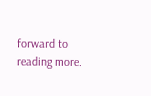forward to reading more.